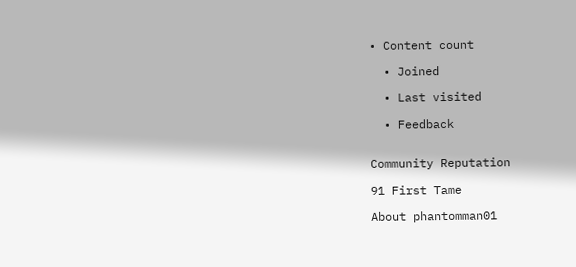• Content count

  • Joined

  • Last visited

  • Feedback


Community Reputation

91 First Tame

About phantomman01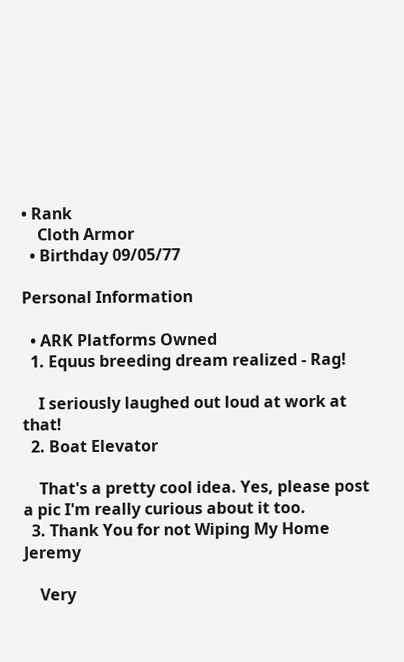• Rank
    Cloth Armor
  • Birthday 09/05/77

Personal Information

  • ARK Platforms Owned
  1. Equus breeding dream realized - Rag!

    I seriously laughed out loud at work at that!
  2. Boat Elevator

    That's a pretty cool idea. Yes, please post a pic I'm really curious about it too.
  3. Thank You for not Wiping My Home Jeremy

    Very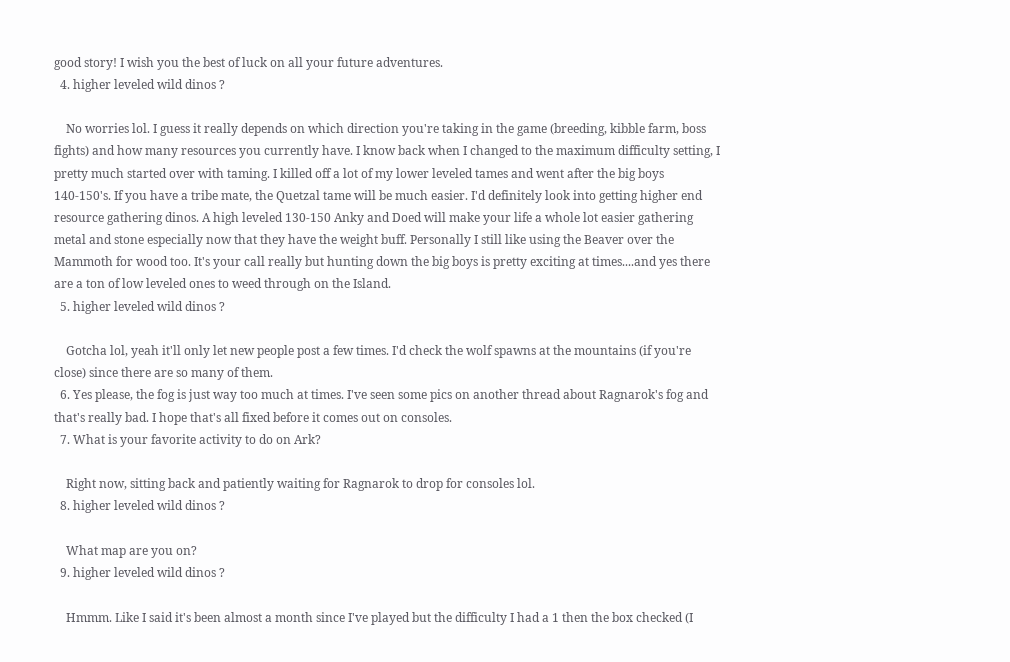good story! I wish you the best of luck on all your future adventures.
  4. higher leveled wild dinos ?

    No worries lol. I guess it really depends on which direction you're taking in the game (breeding, kibble farm, boss fights) and how many resources you currently have. I know back when I changed to the maximum difficulty setting, I pretty much started over with taming. I killed off a lot of my lower leveled tames and went after the big boys 140-150's. If you have a tribe mate, the Quetzal tame will be much easier. I'd definitely look into getting higher end resource gathering dinos. A high leveled 130-150 Anky and Doed will make your life a whole lot easier gathering metal and stone especially now that they have the weight buff. Personally I still like using the Beaver over the Mammoth for wood too. It's your call really but hunting down the big boys is pretty exciting at times....and yes there are a ton of low leveled ones to weed through on the Island.
  5. higher leveled wild dinos ?

    Gotcha lol, yeah it'll only let new people post a few times. I'd check the wolf spawns at the mountains (if you're close) since there are so many of them.
  6. Yes please, the fog is just way too much at times. I've seen some pics on another thread about Ragnarok's fog and that's really bad. I hope that's all fixed before it comes out on consoles.
  7. What is your favorite activity to do on Ark?

    Right now, sitting back and patiently waiting for Ragnarok to drop for consoles lol.
  8. higher leveled wild dinos ?

    What map are you on?
  9. higher leveled wild dinos ?

    Hmmm. Like I said it's been almost a month since I've played but the difficulty I had a 1 then the box checked (I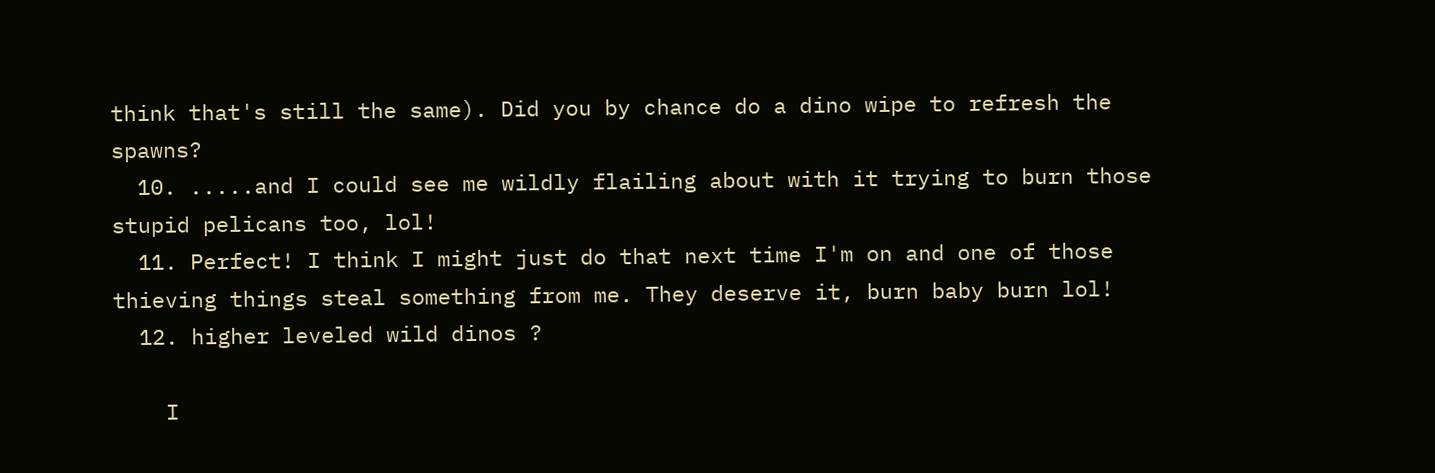think that's still the same). Did you by chance do a dino wipe to refresh the spawns?
  10. .....and I could see me wildly flailing about with it trying to burn those stupid pelicans too, lol!
  11. Perfect! I think I might just do that next time I'm on and one of those thieving things steal something from me. They deserve it, burn baby burn lol!
  12. higher leveled wild dinos ?

    I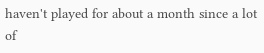haven't played for about a month since a lot of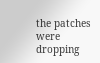the patches were dropping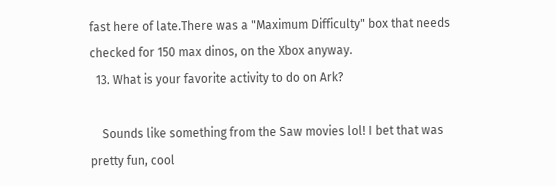fast here of late.There was a "Maximum Difficulty" box that needs checked for 150 max dinos, on the Xbox anyway.
  13. What is your favorite activity to do on Ark?

    Sounds like something from the Saw movies lol! I bet that was pretty fun, cool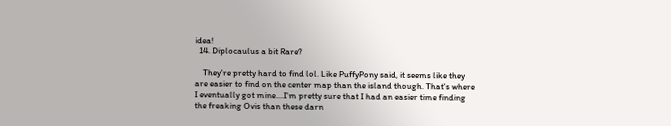idea!
  14. Diplocaulus a bit Rare?

    They're pretty hard to find lol. Like PuffyPony said, it seems like they are easier to find on the center map than the island though. That's where I eventually got mine....I'm pretty sure that I had an easier time finding the freaking Ovis than these darn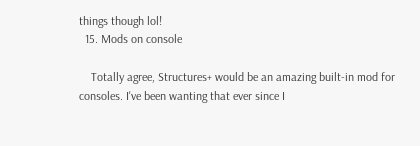things though lol!
  15. Mods on console

    Totally agree, Structures+ would be an amazing built-in mod for consoles. I've been wanting that ever since I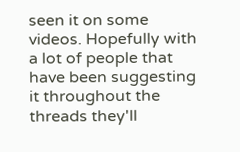seen it on some videos. Hopefully with a lot of people that have been suggesting it throughout the threads they'll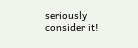seriously consider it!